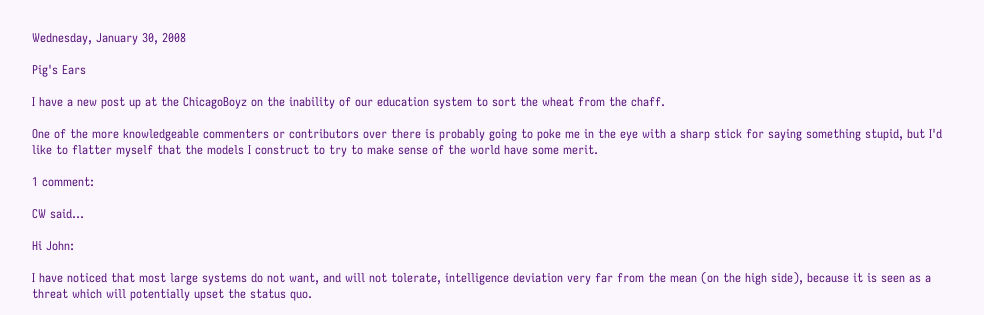Wednesday, January 30, 2008

Pig's Ears

I have a new post up at the ChicagoBoyz on the inability of our education system to sort the wheat from the chaff.

One of the more knowledgeable commenters or contributors over there is probably going to poke me in the eye with a sharp stick for saying something stupid, but I'd like to flatter myself that the models I construct to try to make sense of the world have some merit.

1 comment:

CW said...

Hi John:

I have noticed that most large systems do not want, and will not tolerate, intelligence deviation very far from the mean (on the high side), because it is seen as a threat which will potentially upset the status quo.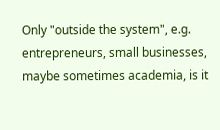Only "outside the system", e.g. entrepreneurs, small businesses, maybe sometimes academia, is it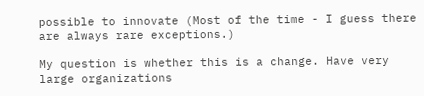possible to innovate (Most of the time - I guess there are always rare exceptions.)

My question is whether this is a change. Have very large organizations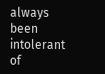always been intolerant of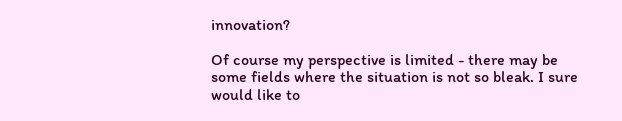innovation?

Of course my perspective is limited - there may be some fields where the situation is not so bleak. I sure would like to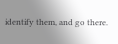identify them, and go there.